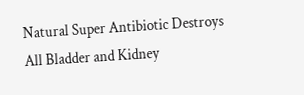Natural Super Antibiotic Destroys All Bladder and Kidney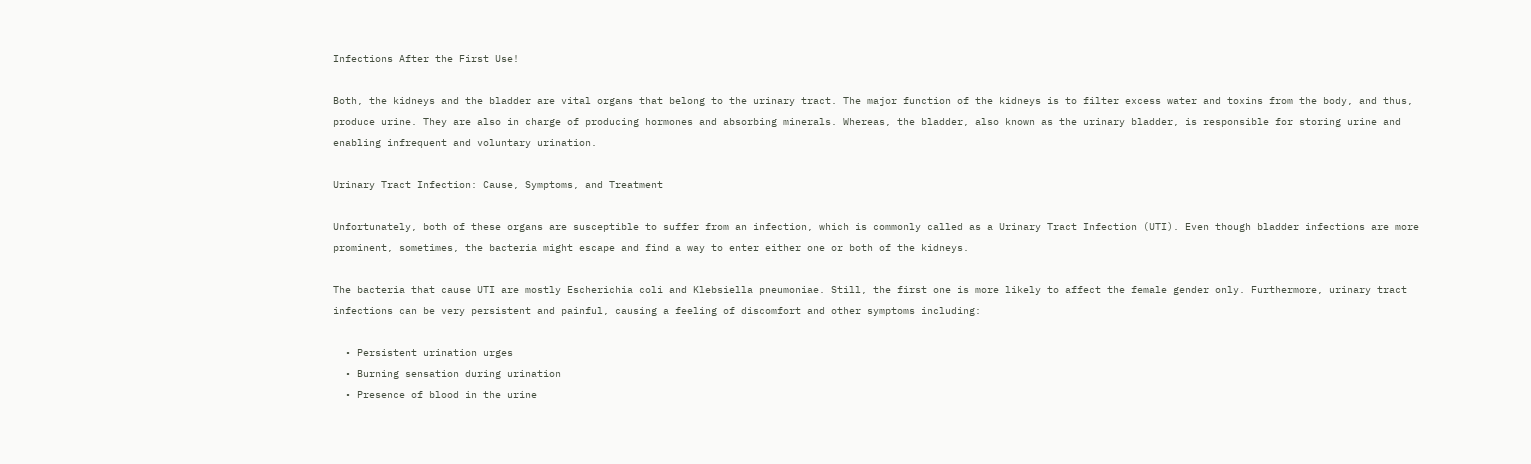Infections After the First Use!

Both, the kidneys and the bladder are vital organs that belong to the urinary tract. The major function of the kidneys is to filter excess water and toxins from the body, and thus, produce urine. They are also in charge of producing hormones and absorbing minerals. Whereas, the bladder, also known as the urinary bladder, is responsible for storing urine and enabling infrequent and voluntary urination.

Urinary Tract Infection: Cause, Symptoms, and Treatment

Unfortunately, both of these organs are susceptible to suffer from an infection, which is commonly called as a Urinary Tract Infection (UTI). Even though bladder infections are more prominent, sometimes, the bacteria might escape and find a way to enter either one or both of the kidneys.

The bacteria that cause UTI are mostly Escherichia coli and Klebsiella pneumoniae. Still, the first one is more likely to affect the female gender only. Furthermore, urinary tract infections can be very persistent and painful, causing a feeling of discomfort and other symptoms including:

  • Persistent urination urges
  • Burning sensation during urination
  • Presence of blood in the urine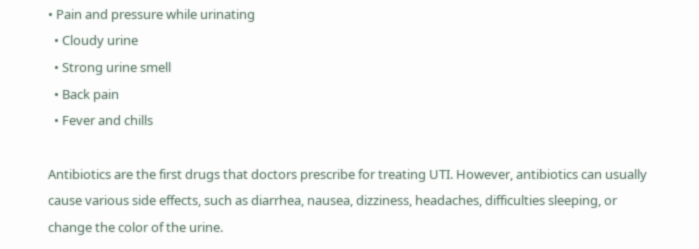• Pain and pressure while urinating
  • Cloudy urine
  • Strong urine smell
  • Back pain
  • Fever and chills

Antibiotics are the first drugs that doctors prescribe for treating UTI. However, antibiotics can usually cause various side effects, such as diarrhea, nausea, dizziness, headaches, difficulties sleeping, or change the color of the urine.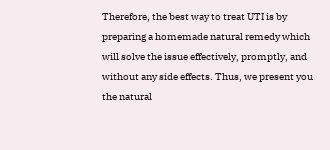Therefore, the best way to treat UTI is by preparing a homemade natural remedy which will solve the issue effectively, promptly, and without any side effects. Thus, we present you the natural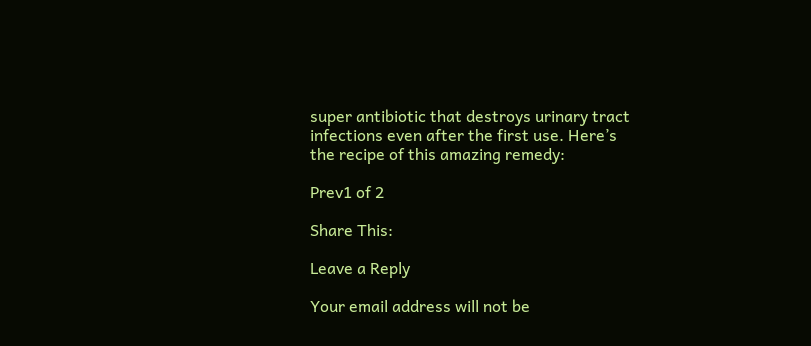super antibiotic that destroys urinary tract infections even after the first use. Here’s the recipe of this amazing remedy:

Prev1 of 2

Share This:

Leave a Reply

Your email address will not be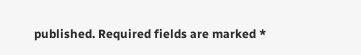published. Required fields are marked *